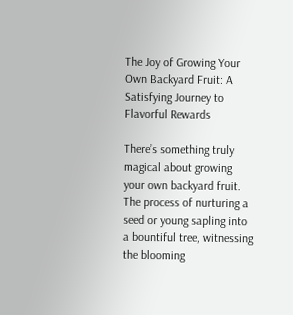The Joy of Growing Your Own Backyard Fruit: A Satisfying Journey to Flavorful Rewards

There’s something truly magical about growing your own backyard fruit. The process of nurturing a seed or young sapling into a bountiful tree, witnessing the blooming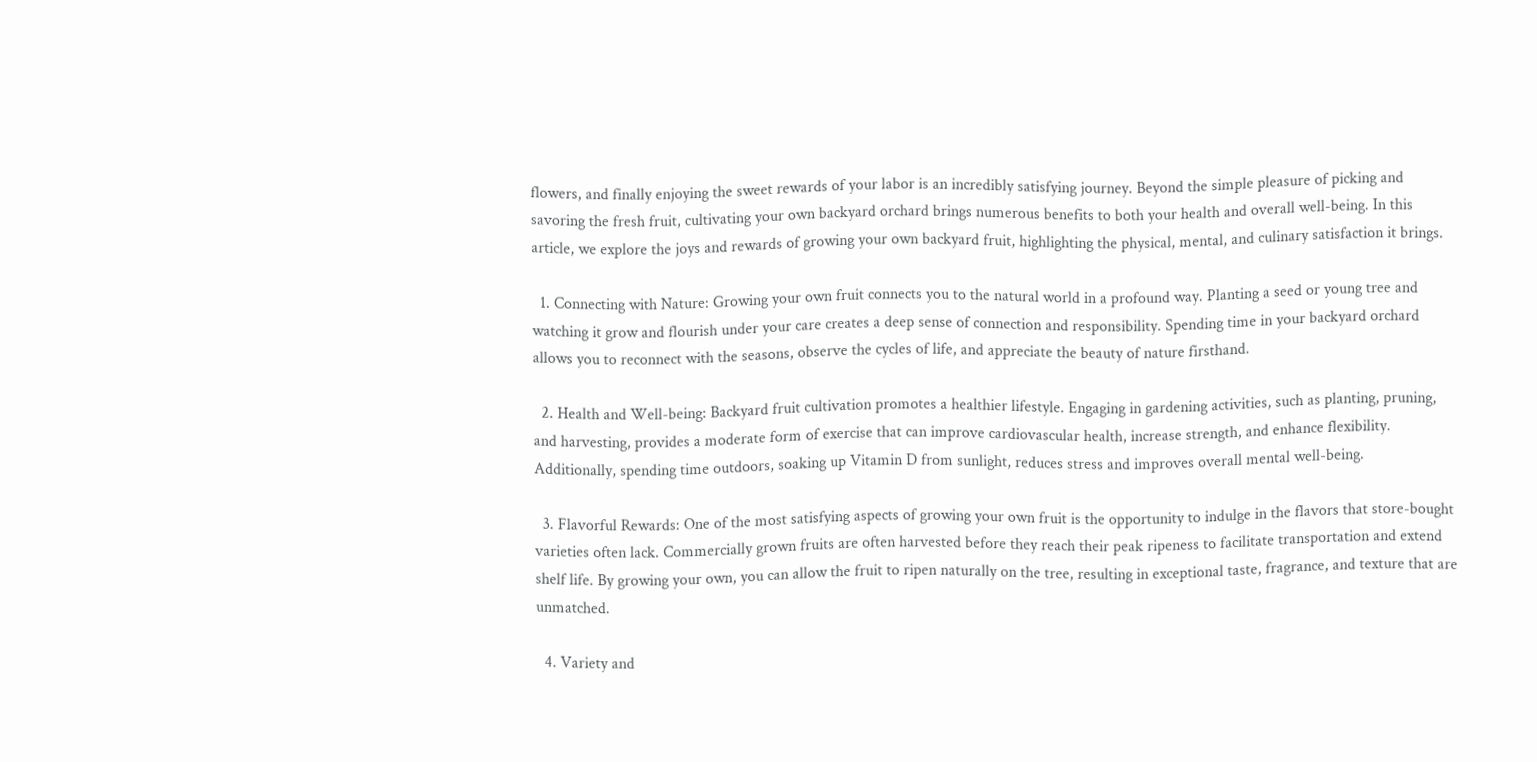flowers, and finally enjoying the sweet rewards of your labor is an incredibly satisfying journey. Beyond the simple pleasure of picking and savoring the fresh fruit, cultivating your own backyard orchard brings numerous benefits to both your health and overall well-being. In this article, we explore the joys and rewards of growing your own backyard fruit, highlighting the physical, mental, and culinary satisfaction it brings.

  1. Connecting with Nature: Growing your own fruit connects you to the natural world in a profound way. Planting a seed or young tree and watching it grow and flourish under your care creates a deep sense of connection and responsibility. Spending time in your backyard orchard allows you to reconnect with the seasons, observe the cycles of life, and appreciate the beauty of nature firsthand.

  2. Health and Well-being: Backyard fruit cultivation promotes a healthier lifestyle. Engaging in gardening activities, such as planting, pruning, and harvesting, provides a moderate form of exercise that can improve cardiovascular health, increase strength, and enhance flexibility. Additionally, spending time outdoors, soaking up Vitamin D from sunlight, reduces stress and improves overall mental well-being.

  3. Flavorful Rewards: One of the most satisfying aspects of growing your own fruit is the opportunity to indulge in the flavors that store-bought varieties often lack. Commercially grown fruits are often harvested before they reach their peak ripeness to facilitate transportation and extend shelf life. By growing your own, you can allow the fruit to ripen naturally on the tree, resulting in exceptional taste, fragrance, and texture that are unmatched.

  4. Variety and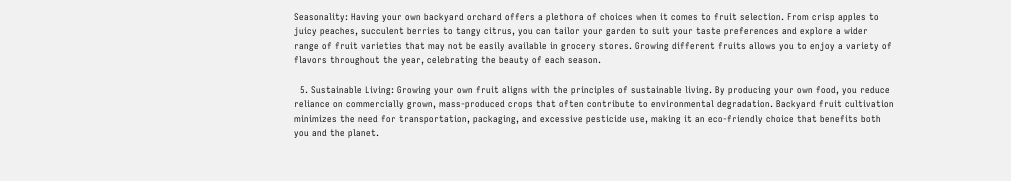Seasonality: Having your own backyard orchard offers a plethora of choices when it comes to fruit selection. From crisp apples to juicy peaches, succulent berries to tangy citrus, you can tailor your garden to suit your taste preferences and explore a wider range of fruit varieties that may not be easily available in grocery stores. Growing different fruits allows you to enjoy a variety of flavors throughout the year, celebrating the beauty of each season.

  5. Sustainable Living: Growing your own fruit aligns with the principles of sustainable living. By producing your own food, you reduce reliance on commercially grown, mass-produced crops that often contribute to environmental degradation. Backyard fruit cultivation minimizes the need for transportation, packaging, and excessive pesticide use, making it an eco-friendly choice that benefits both you and the planet.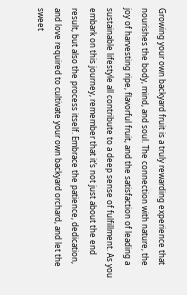Growing your own backyard fruit is a truly rewarding experience that nourishes the body, mind, and soul. The connection with nature, the joy of harvesting ripe, flavorful fruit, and the satisfaction of leading a sustainable lifestyle all contribute to a deep sense of fulfillment. As you embark on this journey, remember that it’s not just about the end result, but also the process itself. Embrace the patience, dedication, and love required to cultivate your own backyard orchard, and let the sweet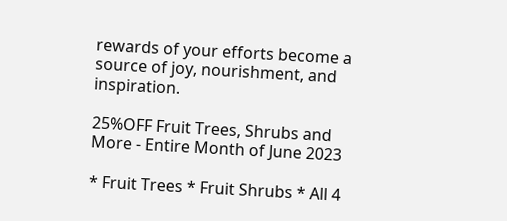rewards of your efforts become a source of joy, nourishment, and inspiration.

25%OFF Fruit Trees, Shrubs and More - Entire Month of June 2023

* Fruit Trees * Fruit Shrubs * All 4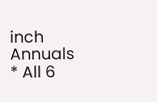inch Annuals * All 6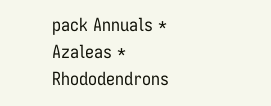pack Annuals * Azaleas * Rhododendrons